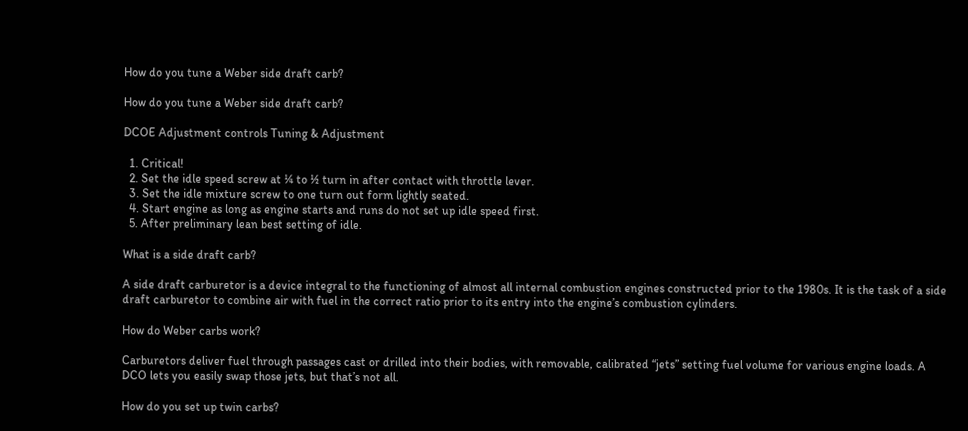How do you tune a Weber side draft carb?

How do you tune a Weber side draft carb?

DCOE Adjustment controls Tuning & Adjustment

  1. Critical!
  2. Set the idle speed screw at ¼ to ½ turn in after contact with throttle lever.
  3. Set the idle mixture screw to one turn out form lightly seated.
  4. Start engine as long as engine starts and runs do not set up idle speed first.
  5. After preliminary lean best setting of idle.

What is a side draft carb?

A side draft carburetor is a device integral to the functioning of almost all internal combustion engines constructed prior to the 1980s. It is the task of a side draft carburetor to combine air with fuel in the correct ratio prior to its entry into the engine’s combustion cylinders.

How do Weber carbs work?

Carburetors deliver fuel through passages cast or drilled into their bodies, with removable, calibrated “jets” setting fuel volume for various engine loads. A DCO lets you easily swap those jets, but that’s not all.

How do you set up twin carbs?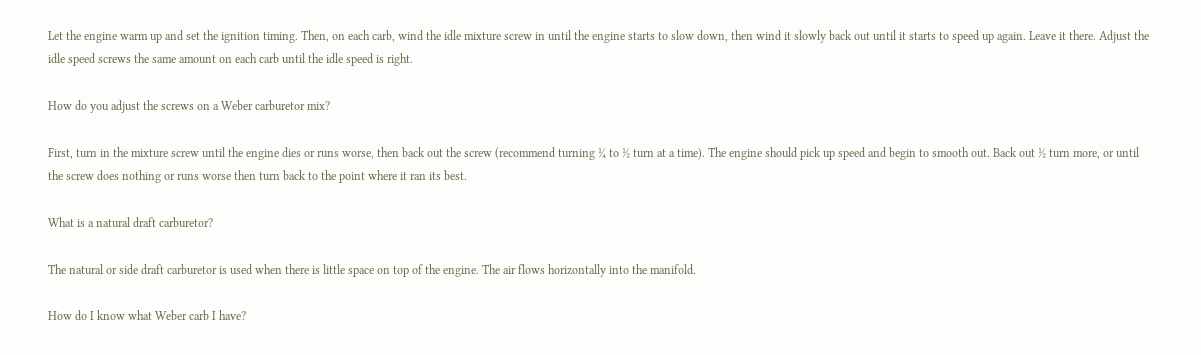Let the engine warm up and set the ignition timing. Then, on each carb, wind the idle mixture screw in until the engine starts to slow down, then wind it slowly back out until it starts to speed up again. Leave it there. Adjust the idle speed screws the same amount on each carb until the idle speed is right.

How do you adjust the screws on a Weber carburetor mix?

First, turn in the mixture screw until the engine dies or runs worse, then back out the screw (recommend turning ¼ to ½ turn at a time). The engine should pick up speed and begin to smooth out. Back out ½ turn more, or until the screw does nothing or runs worse then turn back to the point where it ran its best.

What is a natural draft carburetor?

The natural or side draft carburetor is used when there is little space on top of the engine. The air flows horizontally into the manifold.

How do I know what Weber carb I have?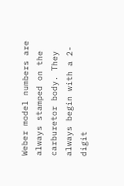Weber model numbers are always stamped on the carburetor body. They always begin with a 2-digit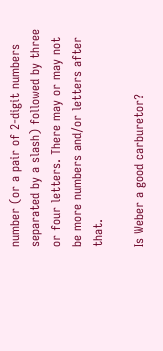number (or a pair of 2-digit numbers separated by a slash) followed by three or four letters. There may or may not be more numbers and/or letters after that.

Is Weber a good carburetor?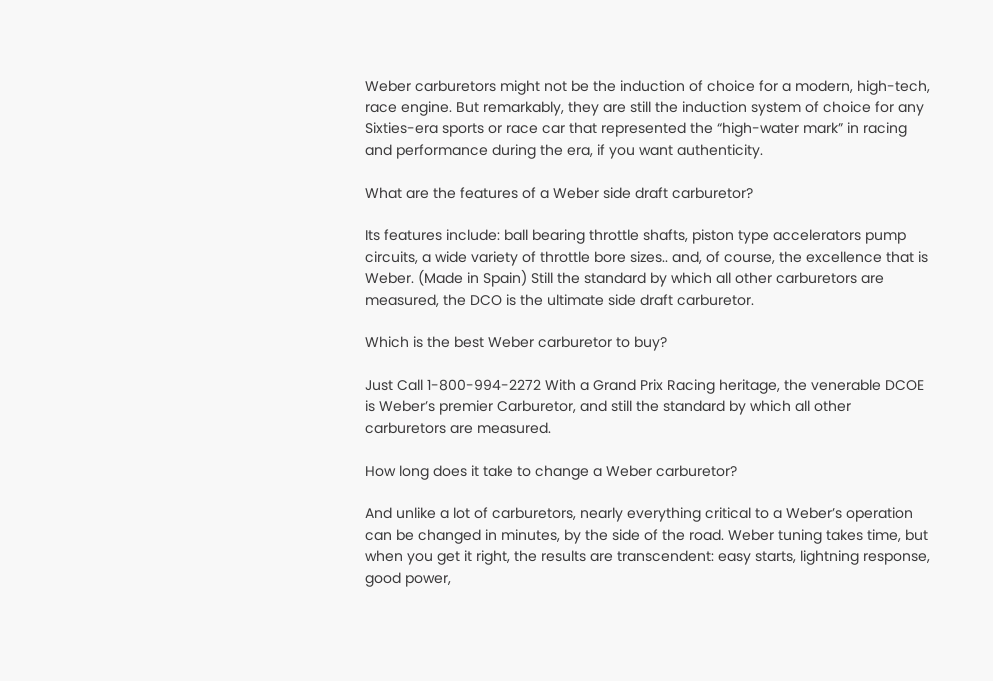Weber carburetors might not be the induction of choice for a modern, high-tech, race engine. But remarkably, they are still the induction system of choice for any Sixties-era sports or race car that represented the “high-water mark” in racing and performance during the era, if you want authenticity.

What are the features of a Weber side draft carburetor?

Its features include: ball bearing throttle shafts, piston type accelerators pump circuits, a wide variety of throttle bore sizes.. and, of course, the excellence that is Weber. (Made in Spain) Still the standard by which all other carburetors are measured, the DCO is the ultimate side draft carburetor.

Which is the best Weber carburetor to buy?

Just Call 1-800-994-2272 With a Grand Prix Racing heritage, the venerable DCOE is Weber’s premier Carburetor, and still the standard by which all other carburetors are measured.

How long does it take to change a Weber carburetor?

And unlike a lot of carburetors, nearly everything critical to a Weber’s operation can be changed in minutes, by the side of the road. Weber tuning takes time, but when you get it right, the results are transcendent: easy starts, lightning response, good power,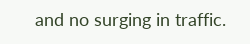and no surging in traffic.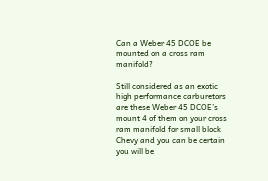Can a Weber 45 DCOE be mounted on a cross ram manifold?

Still considered as an exotic high performance carburetors are these Weber 45 DCOE’s mount 4 of them on your cross ram manifold for small block Chevy and you can be certain you will be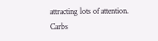attracting lots of attention. Carbs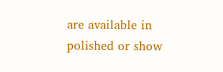are available in polished or show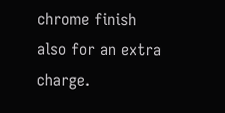chrome finish also for an extra charge.